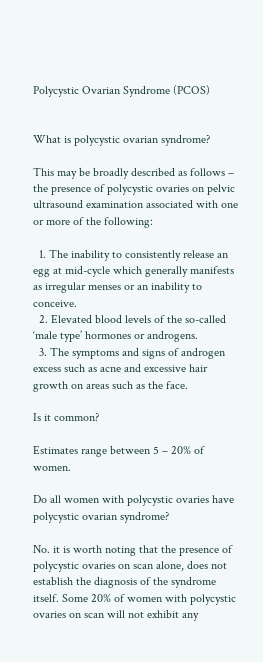Polycystic Ovarian Syndrome (PCOS)


What is polycystic ovarian syndrome?

This may be broadly described as follows – the presence of polycystic ovaries on pelvic ultrasound examination associated with one or more of the following:

  1. The inability to consistently release an egg at mid-cycle which generally manifests as irregular menses or an inability to conceive.
  2. Elevated blood levels of the so-called ‘male type’ hormones or androgens.
  3. The symptoms and signs of androgen excess such as acne and excessive hair growth on areas such as the face.

Is it common?

Estimates range between 5 – 20% of women.

Do all women with polycystic ovaries have polycystic ovarian syndrome?

No. it is worth noting that the presence of polycystic ovaries on scan alone, does not establish the diagnosis of the syndrome itself. Some 20% of women with polycystic ovaries on scan will not exhibit any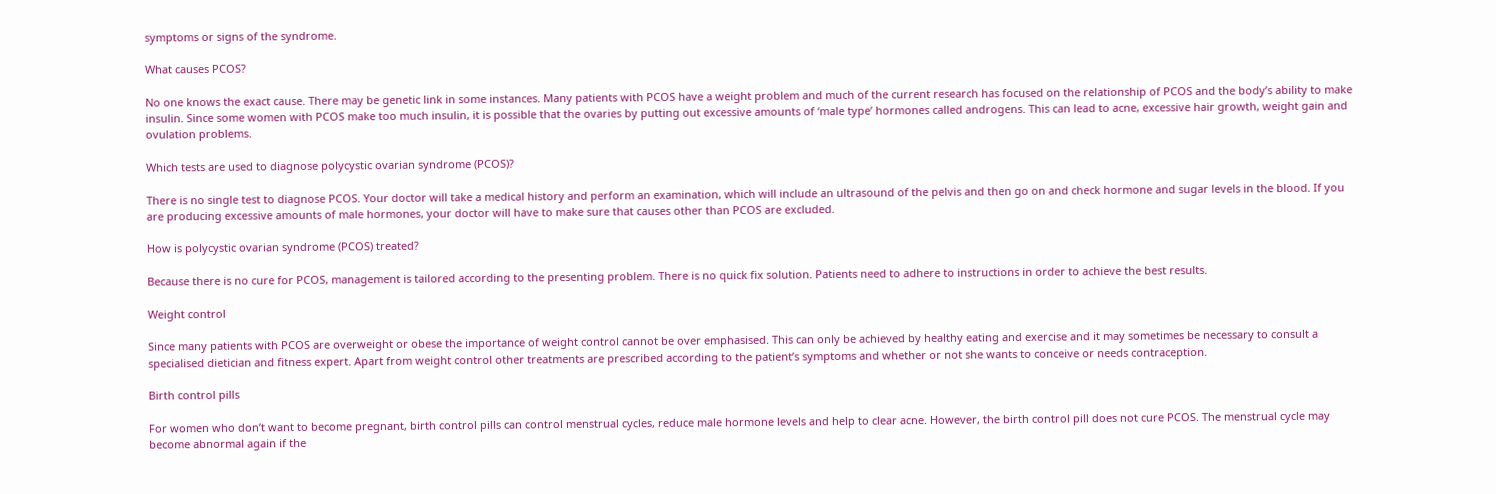symptoms or signs of the syndrome.

What causes PCOS?

No one knows the exact cause. There may be genetic link in some instances. Many patients with PCOS have a weight problem and much of the current research has focused on the relationship of PCOS and the body’s ability to make insulin. Since some women with PCOS make too much insulin, it is possible that the ovaries by putting out excessive amounts of ‘male type’ hormones called androgens. This can lead to acne, excessive hair growth, weight gain and ovulation problems.

Which tests are used to diagnose polycystic ovarian syndrome (PCOS)?

There is no single test to diagnose PCOS. Your doctor will take a medical history and perform an examination, which will include an ultrasound of the pelvis and then go on and check hormone and sugar levels in the blood. If you are producing excessive amounts of male hormones, your doctor will have to make sure that causes other than PCOS are excluded.

How is polycystic ovarian syndrome (PCOS) treated?

Because there is no cure for PCOS, management is tailored according to the presenting problem. There is no quick fix solution. Patients need to adhere to instructions in order to achieve the best results.

Weight control

Since many patients with PCOS are overweight or obese the importance of weight control cannot be over emphasised. This can only be achieved by healthy eating and exercise and it may sometimes be necessary to consult a specialised dietician and fitness expert. Apart from weight control other treatments are prescribed according to the patient’s symptoms and whether or not she wants to conceive or needs contraception.

Birth control pills

For women who don’t want to become pregnant, birth control pills can control menstrual cycles, reduce male hormone levels and help to clear acne. However, the birth control pill does not cure PCOS. The menstrual cycle may become abnormal again if the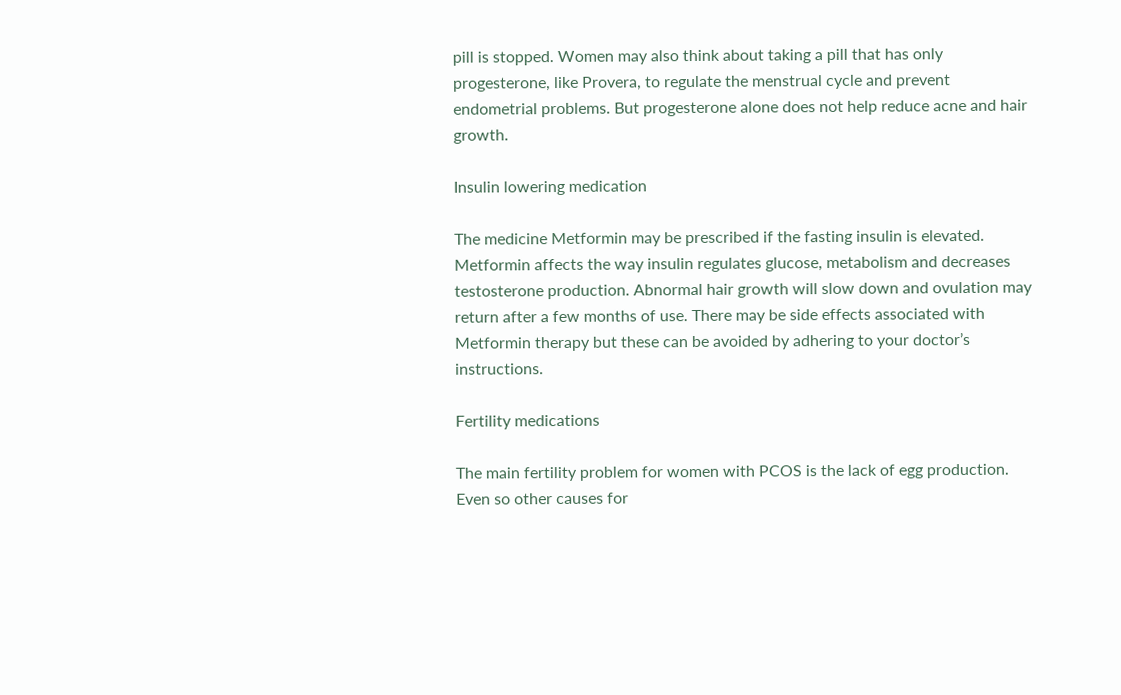pill is stopped. Women may also think about taking a pill that has only progesterone, like Provera, to regulate the menstrual cycle and prevent endometrial problems. But progesterone alone does not help reduce acne and hair growth.

Insulin lowering medication

The medicine Metformin may be prescribed if the fasting insulin is elevated. Metformin affects the way insulin regulates glucose, metabolism and decreases testosterone production. Abnormal hair growth will slow down and ovulation may return after a few months of use. There may be side effects associated with Metformin therapy but these can be avoided by adhering to your doctor’s instructions.

Fertility medications

The main fertility problem for women with PCOS is the lack of egg production. Even so other causes for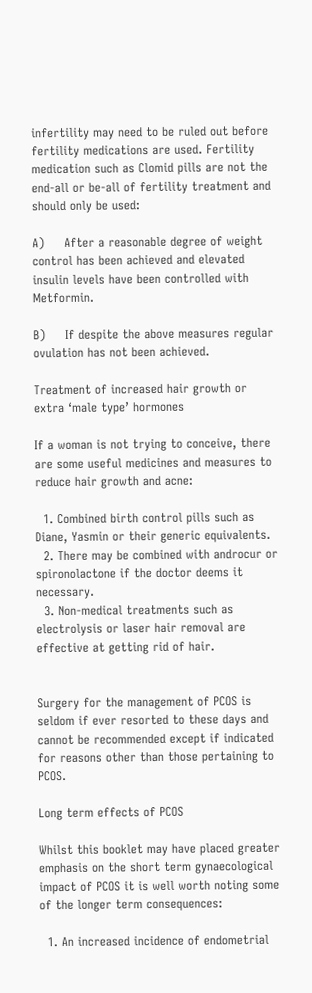infertility may need to be ruled out before fertility medications are used. Fertility medication such as Clomid pills are not the end-all or be-all of fertility treatment and should only be used:

A)     After a reasonable degree of weight control has been achieved and elevated insulin levels have been controlled with Metformin.

B)     If despite the above measures regular ovulation has not been achieved.

Treatment of increased hair growth or extra ‘male type’ hormones

If a woman is not trying to conceive, there are some useful medicines and measures to reduce hair growth and acne:

  1. Combined birth control pills such as Diane, Yasmin or their generic equivalents.
  2. There may be combined with androcur or spironolactone if the doctor deems it necessary.
  3. Non-medical treatments such as electrolysis or laser hair removal are effective at getting rid of hair.


Surgery for the management of PCOS is seldom if ever resorted to these days and cannot be recommended except if indicated for reasons other than those pertaining to PCOS.

Long term effects of PCOS

Whilst this booklet may have placed greater emphasis on the short term gynaecological impact of PCOS it is well worth noting some of the longer term consequences:

  1. An increased incidence of endometrial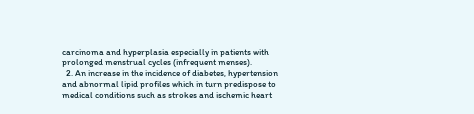carcinoma and hyperplasia especially in patients with prolonged menstrual cycles (infrequent menses).
  2. An increase in the incidence of diabetes, hypertension and abnormal lipid profiles which in turn predispose to medical conditions such as strokes and ischemic heart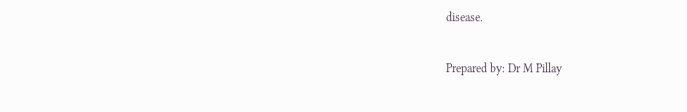disease.

Prepared by: Dr M Pillay